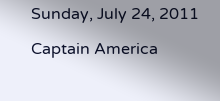Sunday, July 24, 2011

Captain America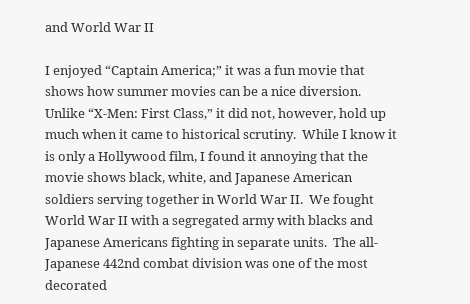and World War II

I enjoyed “Captain America;” it was a fun movie that shows how summer movies can be a nice diversion.  Unlike “X-Men: First Class,” it did not, however, hold up much when it came to historical scrutiny.  While I know it is only a Hollywood film, I found it annoying that the movie shows black, white, and Japanese American soldiers serving together in World War II.  We fought World War II with a segregated army with blacks and Japanese Americans fighting in separate units.  The all-Japanese 442nd combat division was one of the most decorated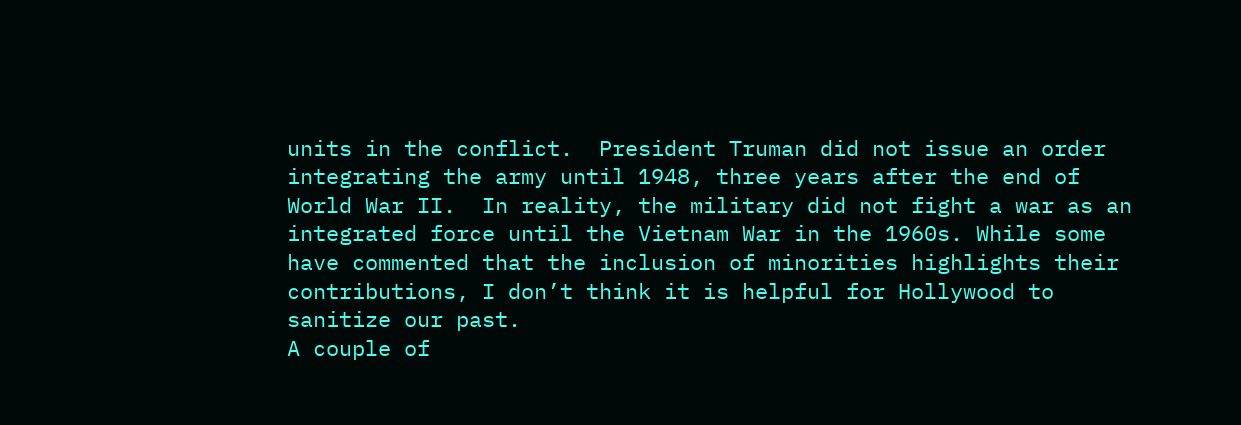units in the conflict.  President Truman did not issue an order integrating the army until 1948, three years after the end of World War II.  In reality, the military did not fight a war as an integrated force until the Vietnam War in the 1960s. While some have commented that the inclusion of minorities highlights their contributions, I don’t think it is helpful for Hollywood to sanitize our past.
A couple of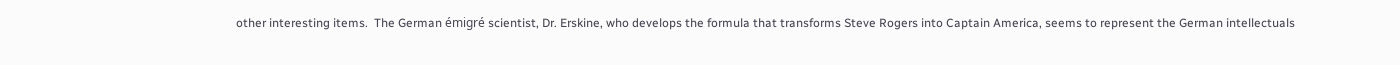other interesting items.  The German émigré scientist, Dr. Erskine, who develops the formula that transforms Steve Rogers into Captain America, seems to represent the German intellectuals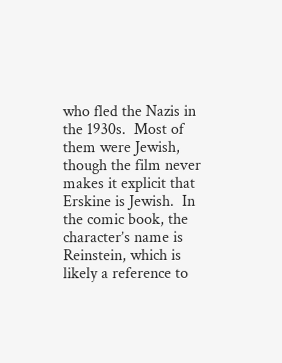who fled the Nazis in the 1930s.  Most of them were Jewish, though the film never makes it explicit that Erskine is Jewish.  In the comic book, the character’s name is Reinstein, which is likely a reference to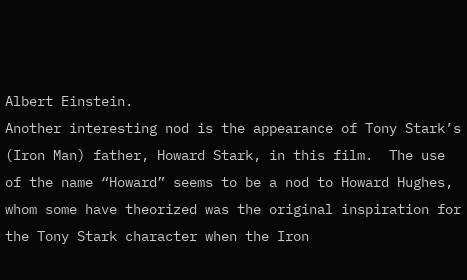Albert Einstein.
Another interesting nod is the appearance of Tony Stark’s (Iron Man) father, Howard Stark, in this film.  The use of the name “Howard” seems to be a nod to Howard Hughes, whom some have theorized was the original inspiration for the Tony Stark character when the Iron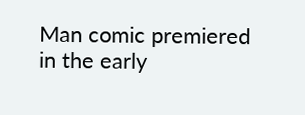Man comic premiered in the early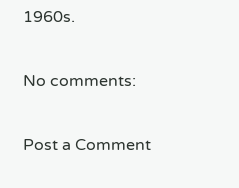1960s.

No comments:

Post a Comment